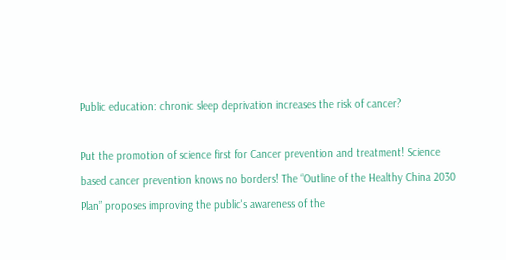Public education: chronic sleep deprivation increases the risk of cancer?

Put the promotion of science first for Cancer prevention and treatment! Science based cancer prevention knows no borders! The “Outline of the Healthy China 2030 Plan” proposes improving the public's awareness of the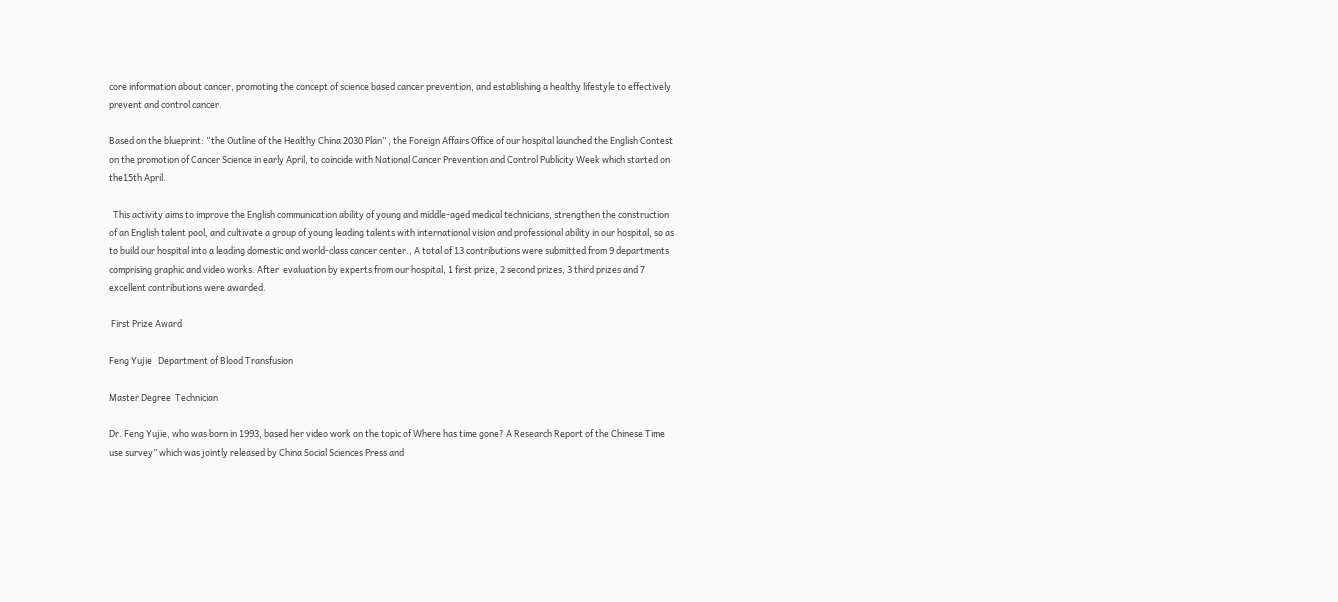core information about cancer, promoting the concept of science based cancer prevention, and establishing a healthy lifestyle to effectively prevent and control cancer.

Based on the blueprint: “the Outline of the Healthy China 2030 Plan” , the Foreign Affairs Office of our hospital launched the English Contest on the promotion of Cancer Science in early April, to coincide with National Cancer Prevention and Control Publicity Week which started on the15th April.

  This activity aims to improve the English communication ability of young and middle-aged medical technicians, strengthen the construction of an English talent pool, and cultivate a group of young leading talents with international vision and professional ability in our hospital, so as to build our hospital into a leading domestic and world-class cancer center., A total of 13 contributions were submitted from 9 departments comprising graphic and video works. After  evaluation by experts from our hospital, 1 first prize, 2 second prizes, 3 third prizes and 7 excellent contributions were awarded.

 First Prize Award

Feng Yujie   Department of Blood Transfusion

Master Degree  Technician

Dr. Feng Yujie, who was born in 1993, based her video work on the topic of Where has time gone? A Research Report of the Chinese Time use survey” which was jointly released by China Social Sciences Press and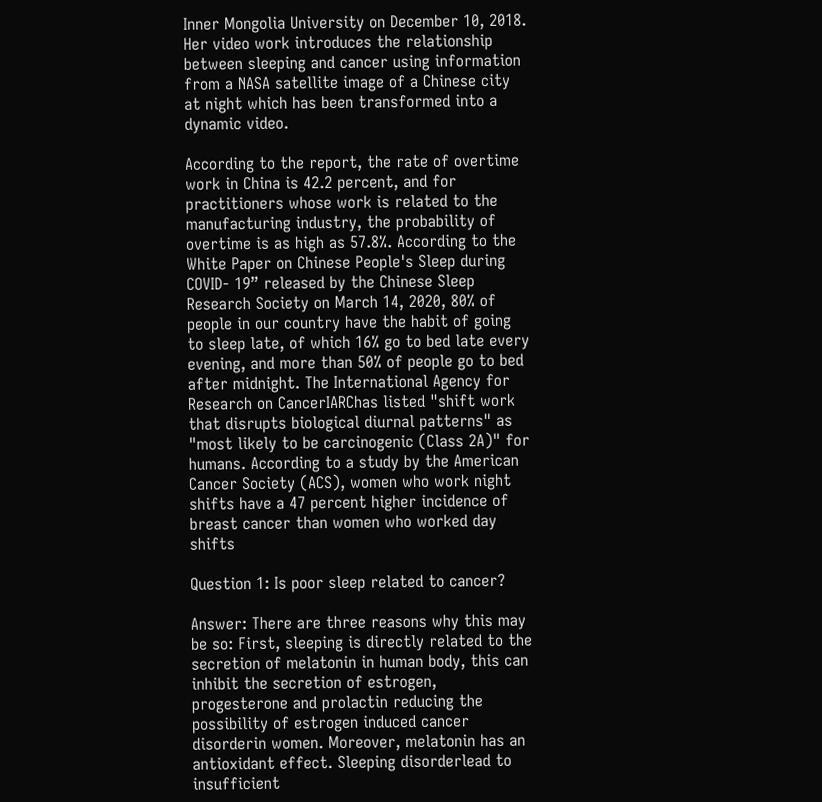Inner Mongolia University on December 10, 2018. Her video work introduces the relationship between sleeping and cancer using information from a NASA satellite image of a Chinese city at night which has been transformed into a dynamic video.

According to the report, the rate of overtime work in China is 42.2 percent, and for practitioners whose work is related to the manufacturing industry, the probability of overtime is as high as 57.8%. According to the White Paper on Chinese People's Sleep during COVID- 19” released by the Chinese Sleep Research Society on March 14, 2020, 80% of people in our country have the habit of going to sleep late, of which 16% go to bed late every evening, and more than 50% of people go to bed after midnight. The International Agency for Research on CancerIARChas listed "shift work that disrupts biological diurnal patterns" as "most likely to be carcinogenic (Class 2A)" for humans. According to a study by the American Cancer Society (ACS), women who work night shifts have a 47 percent higher incidence of breast cancer than women who worked day shifts

Question 1: Is poor sleep related to cancer?

Answer: There are three reasons why this may be so: First, sleeping is directly related to the secretion of melatonin in human body, this can inhibit the secretion of estrogen, progesterone and prolactin reducing the possibility of estrogen induced cancer disorderin women. Moreover, melatonin has an antioxidant effect. Sleeping disorderlead to insufficient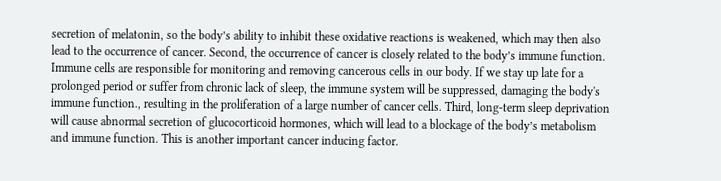secretion of melatonin, so the body’s ability to inhibit these oxidative reactions is weakened, which may then also lead to the occurrence of cancer. Second, the occurrence of cancer is closely related to the body’s immune function. Immune cells are responsible for monitoring and removing cancerous cells in our body. If we stay up late for a prolonged period or suffer from chronic lack of sleep, the immune system will be suppressed, damaging the body's immune function., resulting in the proliferation of a large number of cancer cells. Third, long-term sleep deprivation will cause abnormal secretion of glucocorticoid hormones, which will lead to a blockage of the body’s metabolism and immune function. This is another important cancer inducing factor.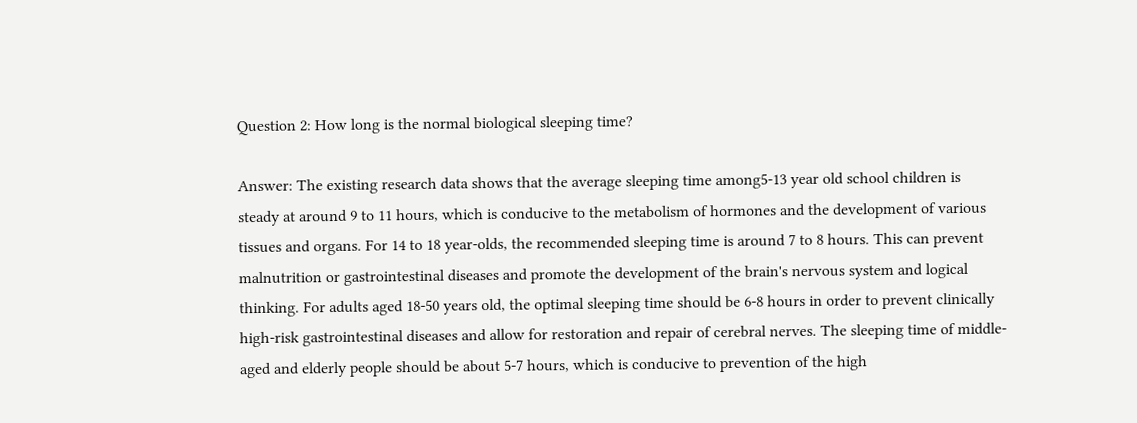Question 2: How long is the normal biological sleeping time?

Answer: The existing research data shows that the average sleeping time among5-13 year old school children is steady at around 9 to 11 hours, which is conducive to the metabolism of hormones and the development of various tissues and organs. For 14 to 18 year-olds, the recommended sleeping time is around 7 to 8 hours. This can prevent malnutrition or gastrointestinal diseases and promote the development of the brain's nervous system and logical thinking. For adults aged 18-50 years old, the optimal sleeping time should be 6-8 hours in order to prevent clinically high-risk gastrointestinal diseases and allow for restoration and repair of cerebral nerves. The sleeping time of middle-aged and elderly people should be about 5-7 hours, which is conducive to prevention of the high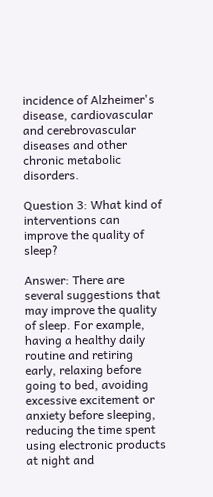incidence of Alzheimer's disease, cardiovascular and cerebrovascular diseases and other chronic metabolic disorders.

Question 3: What kind of interventions can improve the quality of sleep?

Answer: There are several suggestions that may improve the quality of sleep. For example, having a healthy daily routine and retiring early, relaxing before going to bed, avoiding excessive excitement or anxiety before sleeping, reducing the time spent using electronic products at night and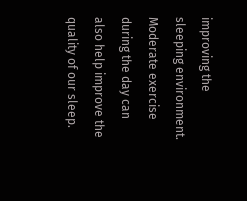improving the sleeping environment. Moderate exercise during the day can also help improve the quality of our sleep.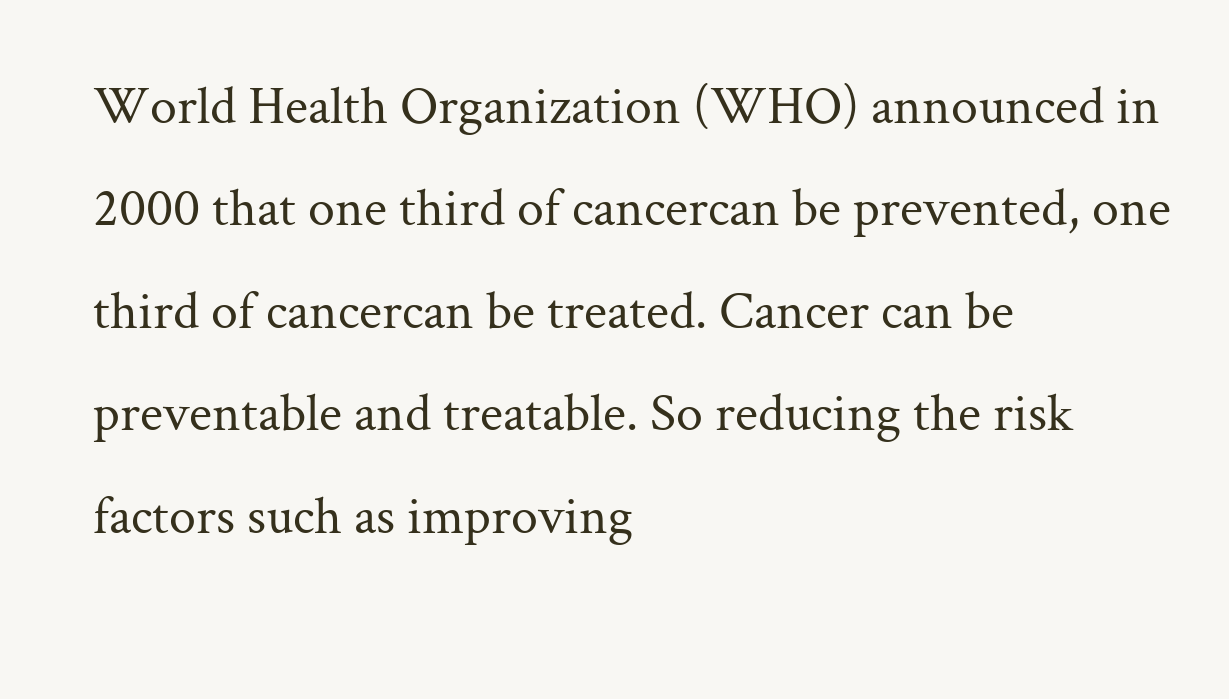World Health Organization (WHO) announced in 2000 that one third of cancercan be prevented, one third of cancercan be treated. Cancer can be preventable and treatable. So reducing the risk factors such as improving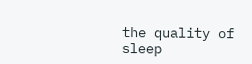the quality of sleep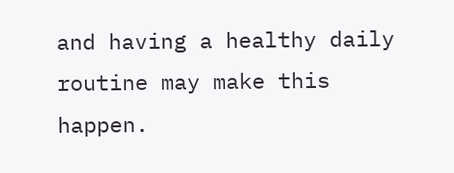and having a healthy daily routine may make this happen.